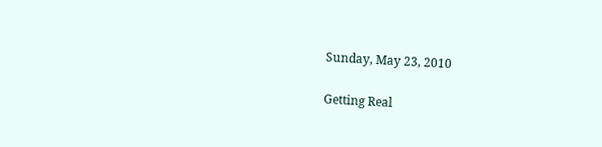Sunday, May 23, 2010

Getting Real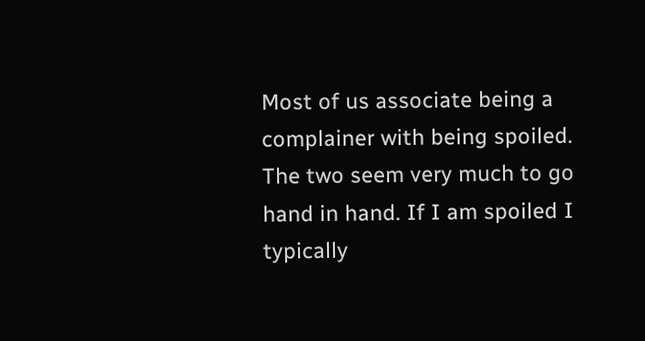Most of us associate being a complainer with being spoiled. The two seem very much to go hand in hand. If I am spoiled I typically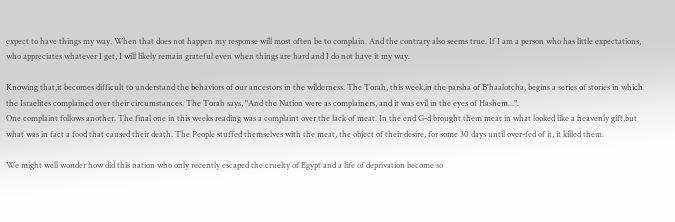expect to have things my way. When that does not happen my response will most often be to complain. And the contrary also seems true. If I am a person who has little expectations, who appreciates whatever I get, I will likely remain grateful even when things are hard and I do not have it my way.

Knowing that,it becomes difficult to understand the behaviors of our ancestors in the wilderness. The Torah, this week,in the parsha of B'haalotcha, begins a series of stories in which the Israelites complained over their circumstances. The Torah says, "And the Nation were as complainers, and it was evil in the eyes of Hashem...".
One complaint follows another. The final one in this weeks reading was a complaint over the lack of meat. In the end G-d brought them meat in what looked like a heavenly gift,but what was in fact a food that caused their death. The People stuffed themselves with the meat, the object of their desire, for some 30 days until over-fed of it, it killed them.

We might well wonder how did this nation who only recently escaped the cruelty of Egypt and a life of deprivation become so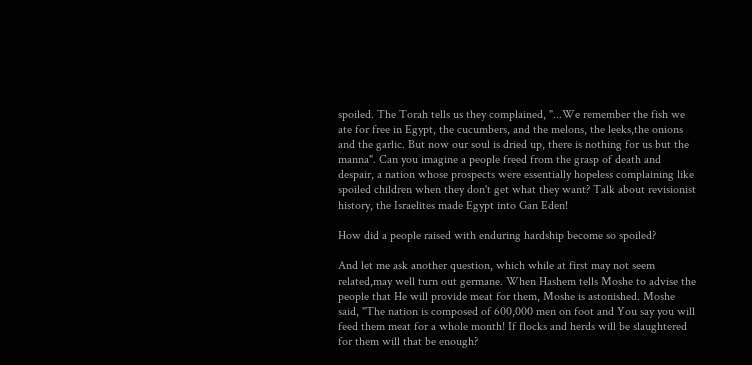spoiled. The Torah tells us they complained, "...We remember the fish we ate for free in Egypt, the cucumbers, and the melons, the leeks,the onions and the garlic. But now our soul is dried up, there is nothing for us but the manna". Can you imagine a people freed from the grasp of death and despair, a nation whose prospects were essentially hopeless complaining like spoiled children when they don't get what they want? Talk about revisionist history, the Israelites made Egypt into Gan Eden!

How did a people raised with enduring hardship become so spoiled?

And let me ask another question, which while at first may not seem related,may well turn out germane. When Hashem tells Moshe to advise the people that He will provide meat for them, Moshe is astonished. Moshe said, "The nation is composed of 600,000 men on foot and You say you will feed them meat for a whole month! If flocks and herds will be slaughtered for them will that be enough?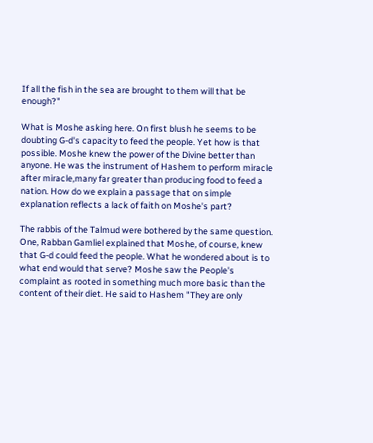If all the fish in the sea are brought to them will that be enough?"

What is Moshe asking here. On first blush he seems to be doubting G-d's capacity to feed the people. Yet how is that possible. Moshe knew the power of the Divine better than anyone. He was the instrument of Hashem to perform miracle after miracle,many far greater than producing food to feed a nation. How do we explain a passage that on simple explanation reflects a lack of faith on Moshe's part?

The rabbis of the Talmud were bothered by the same question. One, Rabban Gamliel explained that Moshe, of course, knew that G-d could feed the people. What he wondered about is to what end would that serve? Moshe saw the People's complaint as rooted in something much more basic than the content of their diet. He said to Hashem "They are only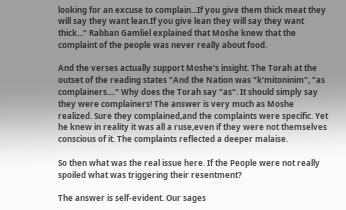looking for an excuse to complain...If you give them thick meat they will say they want lean.If you give lean they will say they want thick..." Rabban Gamliel explained that Moshe knew that the complaint of the people was never really about food.

And the verses actually support Moshe's insight. The Torah at the outset of the reading states "And the Nation was "k'mitoninim", "as complainers...." Why does the Torah say "as". It should simply say they were complainers! The answer is very much as Moshe realized. Sure they complained,and the complaints were specific. Yet he knew in reality it was all a ruse,even if they were not themselves conscious of it. The complaints reflected a deeper malaise.

So then what was the real issue here. If the People were not really spoiled what was triggering their resentment?

The answer is self-evident. Our sages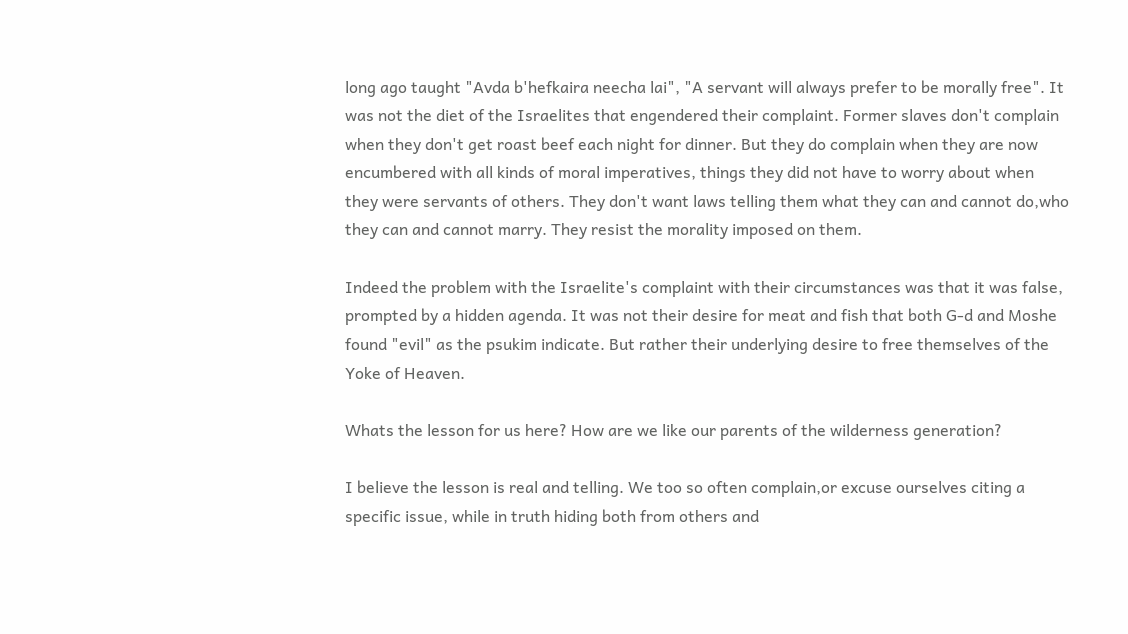long ago taught "Avda b'hefkaira neecha lai", "A servant will always prefer to be morally free". It was not the diet of the Israelites that engendered their complaint. Former slaves don't complain when they don't get roast beef each night for dinner. But they do complain when they are now encumbered with all kinds of moral imperatives, things they did not have to worry about when they were servants of others. They don't want laws telling them what they can and cannot do,who they can and cannot marry. They resist the morality imposed on them.

Indeed the problem with the Israelite's complaint with their circumstances was that it was false, prompted by a hidden agenda. It was not their desire for meat and fish that both G-d and Moshe found "evil" as the psukim indicate. But rather their underlying desire to free themselves of the Yoke of Heaven.

Whats the lesson for us here? How are we like our parents of the wilderness generation?

I believe the lesson is real and telling. We too so often complain,or excuse ourselves citing a specific issue, while in truth hiding both from others and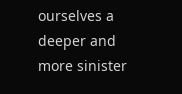ourselves a deeper and more sinister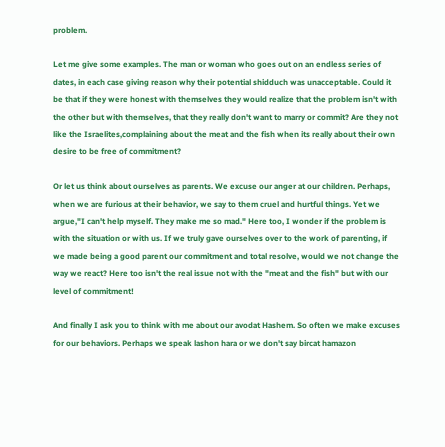problem.

Let me give some examples. The man or woman who goes out on an endless series of dates, in each case giving reason why their potential shidduch was unacceptable. Could it be that if they were honest with themselves they would realize that the problem isn't with the other but with themselves, that they really don't want to marry or commit? Are they not like the Israelites,complaining about the meat and the fish when its really about their own desire to be free of commitment?

Or let us think about ourselves as parents. We excuse our anger at our children. Perhaps, when we are furious at their behavior, we say to them cruel and hurtful things. Yet we argue,"I can't help myself. They make me so mad." Here too, I wonder if the problem is with the situation or with us. If we truly gave ourselves over to the work of parenting, if we made being a good parent our commitment and total resolve, would we not change the way we react? Here too isn't the real issue not with the "meat and the fish" but with our level of commitment!

And finally I ask you to think with me about our avodat Hashem. So often we make excuses for our behaviors. Perhaps we speak lashon hara or we don't say bircat hamazon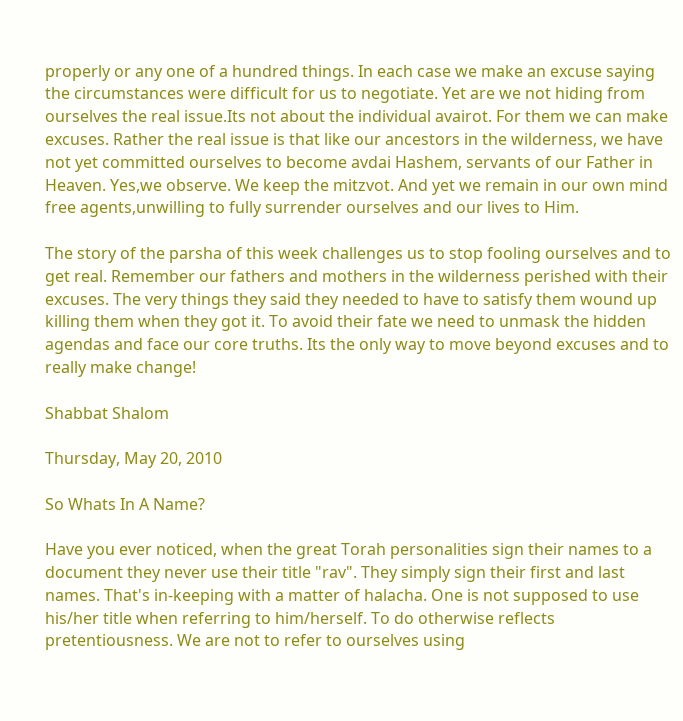properly or any one of a hundred things. In each case we make an excuse saying the circumstances were difficult for us to negotiate. Yet are we not hiding from ourselves the real issue.Its not about the individual avairot. For them we can make excuses. Rather the real issue is that like our ancestors in the wilderness, we have not yet committed ourselves to become avdai Hashem, servants of our Father in Heaven. Yes,we observe. We keep the mitzvot. And yet we remain in our own mind free agents,unwilling to fully surrender ourselves and our lives to Him.

The story of the parsha of this week challenges us to stop fooling ourselves and to get real. Remember our fathers and mothers in the wilderness perished with their excuses. The very things they said they needed to have to satisfy them wound up killing them when they got it. To avoid their fate we need to unmask the hidden agendas and face our core truths. Its the only way to move beyond excuses and to really make change!

Shabbat Shalom

Thursday, May 20, 2010

So Whats In A Name?

Have you ever noticed, when the great Torah personalities sign their names to a document they never use their title "rav". They simply sign their first and last names. That's in-keeping with a matter of halacha. One is not supposed to use his/her title when referring to him/herself. To do otherwise reflects pretentiousness. We are not to refer to ourselves using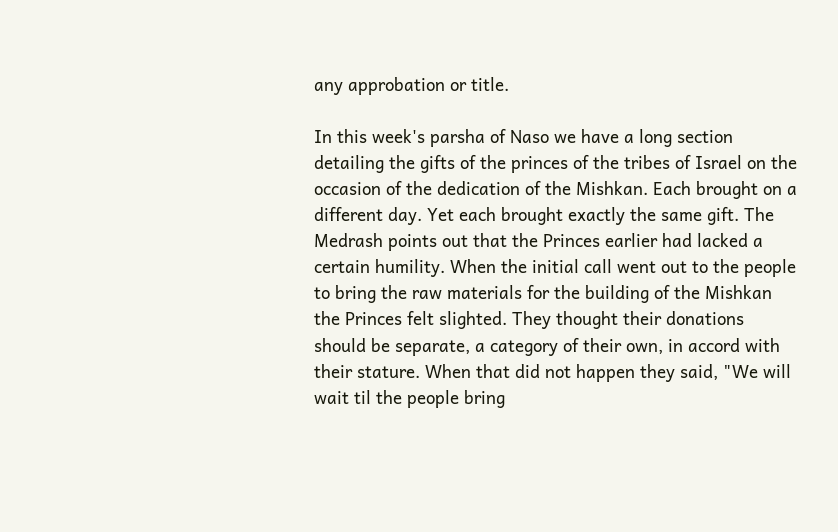any approbation or title.

In this week's parsha of Naso we have a long section detailing the gifts of the princes of the tribes of Israel on the occasion of the dedication of the Mishkan. Each brought on a different day. Yet each brought exactly the same gift. The Medrash points out that the Princes earlier had lacked a certain humility. When the initial call went out to the people to bring the raw materials for the building of the Mishkan the Princes felt slighted. They thought their donations should be separate, a category of their own, in accord with their stature. When that did not happen they said, "We will wait til the people bring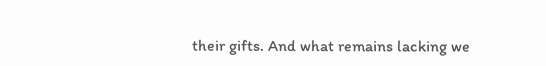their gifts. And what remains lacking we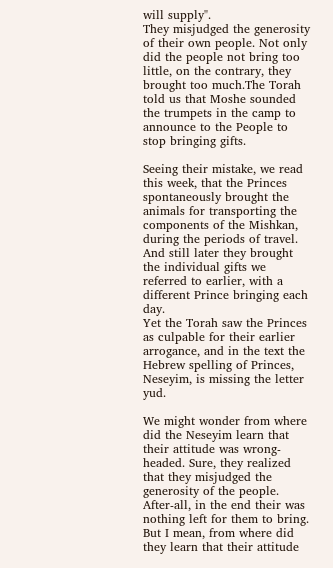will supply".
They misjudged the generosity of their own people. Not only did the people not bring too little, on the contrary, they brought too much.The Torah told us that Moshe sounded the trumpets in the camp to announce to the People to stop bringing gifts.

Seeing their mistake, we read this week, that the Princes spontaneously brought the animals for transporting the components of the Mishkan, during the periods of travel. And still later they brought the individual gifts we referred to earlier, with a different Prince bringing each day.
Yet the Torah saw the Princes as culpable for their earlier arrogance, and in the text the Hebrew spelling of Princes, Neseyim, is missing the letter yud.

We might wonder from where did the Neseyim learn that their attitude was wrong-headed. Sure, they realized that they misjudged the generosity of the people. After-all, in the end their was nothing left for them to bring. But I mean, from where did they learn that their attitude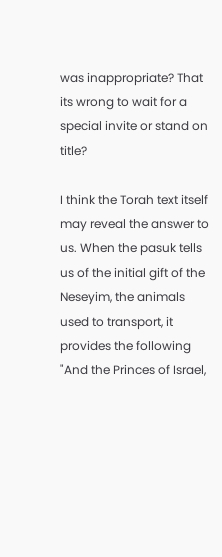was inappropriate? That its wrong to wait for a special invite or stand on title?

I think the Torah text itself may reveal the answer to us. When the pasuk tells us of the initial gift of the Neseyim, the animals used to transport, it provides the following "And the Princes of Israel,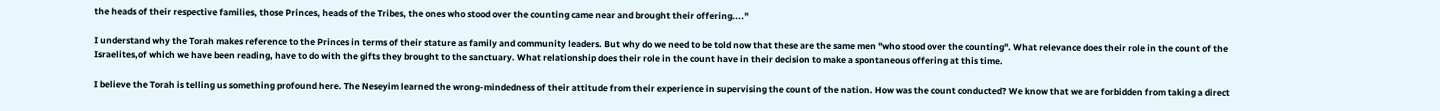the heads of their respective families, those Princes, heads of the Tribes, the ones who stood over the counting came near and brought their offering...."

I understand why the Torah makes reference to the Princes in terms of their stature as family and community leaders. But why do we need to be told now that these are the same men "who stood over the counting". What relevance does their role in the count of the Israelites,of which we have been reading, have to do with the gifts they brought to the sanctuary. What relationship does their role in the count have in their decision to make a spontaneous offering at this time.

I believe the Torah is telling us something profound here. The Neseyim learned the wrong-mindedness of their attitude from their experience in supervising the count of the nation. How was the count conducted? We know that we are forbidden from taking a direct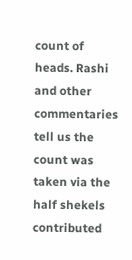count of heads. Rashi and other commentaries tell us the count was taken via the half shekels contributed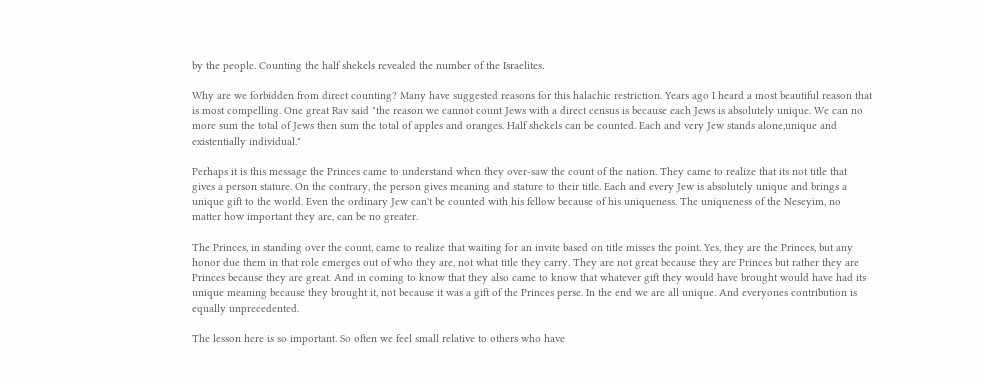by the people. Counting the half shekels revealed the number of the Israelites.

Why are we forbidden from direct counting? Many have suggested reasons for this halachic restriction. Years ago I heard a most beautiful reason that is most compelling. One great Rav said "the reason we cannot count Jews with a direct census is because each Jews is absolutely unique. We can no more sum the total of Jews then sum the total of apples and oranges. Half shekels can be counted. Each and very Jew stands alone,unique and existentially individual."

Perhaps it is this message the Princes came to understand when they over-saw the count of the nation. They came to realize that its not title that gives a person stature. On the contrary, the person gives meaning and stature to their title. Each and every Jew is absolutely unique and brings a unique gift to the world. Even the ordinary Jew can't be counted with his fellow because of his uniqueness. The uniqueness of the Neseyim, no matter how important they are, can be no greater.

The Princes, in standing over the count, came to realize that waiting for an invite based on title misses the point. Yes, they are the Princes, but any honor due them in that role emerges out of who they are, not what title they carry. They are not great because they are Princes but rather they are Princes because they are great. And in coming to know that they also came to know that whatever gift they would have brought would have had its unique meaning because they brought it, not because it was a gift of the Princes perse. In the end we are all unique. And everyones contribution is equally unprecedented.

The lesson here is so important. So often we feel small relative to others who have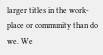larger titles in the work-place or community than do we. We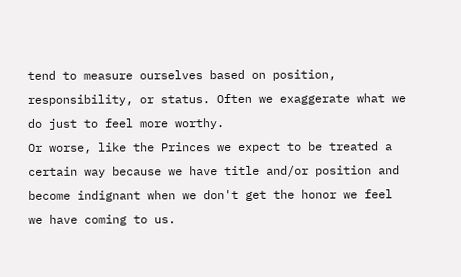tend to measure ourselves based on position, responsibility, or status. Often we exaggerate what we do just to feel more worthy.
Or worse, like the Princes we expect to be treated a certain way because we have title and/or position and become indignant when we don't get the honor we feel we have coming to us.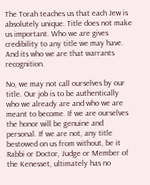The Torah teaches us that each Jew is absolutely unique. Title does not make us important. Who we are gives credibility to any title we may have. And its who we are that warrants recognition.

No, we may not call ourselves by our title. Our job is to be authentically who we already are and who we are meant to become. If we are ourselves the honor will be genuine and personal. If we are not, any title bestowed on us from without, be it Rabbi or Doctor, Judge or Member of the Kenesset, ultimately has no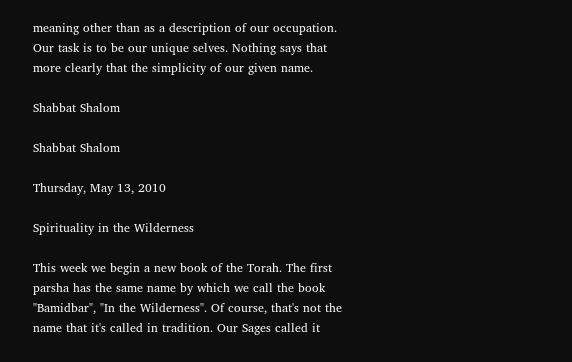meaning other than as a description of our occupation.
Our task is to be our unique selves. Nothing says that more clearly that the simplicity of our given name.

Shabbat Shalom

Shabbat Shalom

Thursday, May 13, 2010

Spirituality in the Wilderness

This week we begin a new book of the Torah. The first parsha has the same name by which we call the book "Bamidbar", "In the Wilderness". Of course, that's not the name that it's called in tradition. Our Sages called it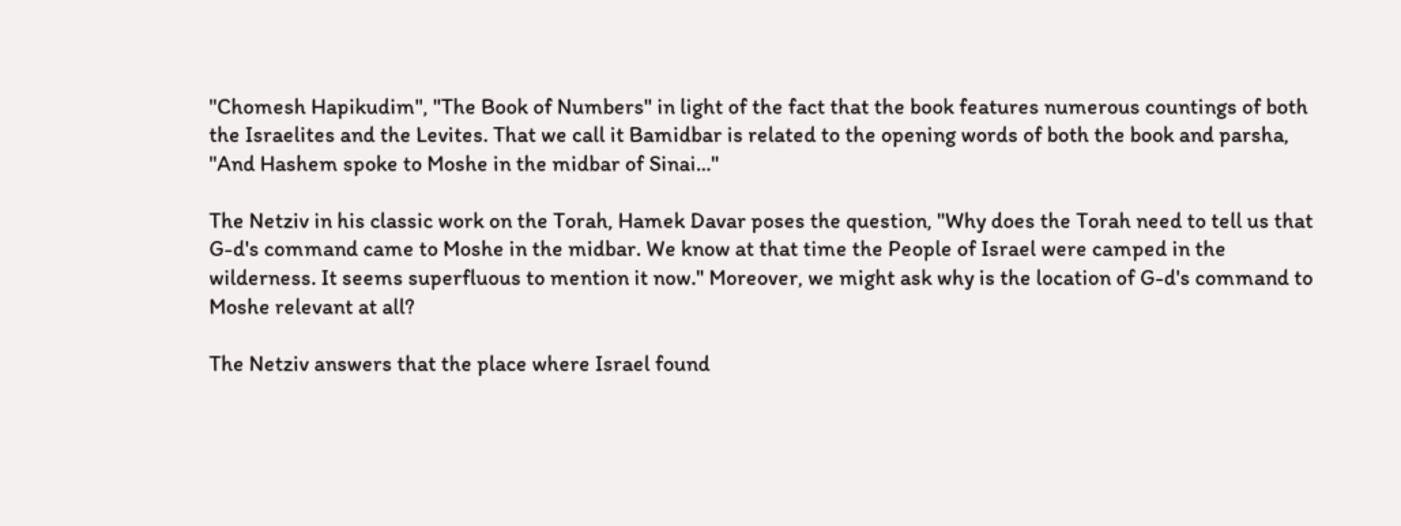"Chomesh Hapikudim", "The Book of Numbers" in light of the fact that the book features numerous countings of both the Israelites and the Levites. That we call it Bamidbar is related to the opening words of both the book and parsha, "And Hashem spoke to Moshe in the midbar of Sinai..."

The Netziv in his classic work on the Torah, Hamek Davar poses the question, "Why does the Torah need to tell us that G-d's command came to Moshe in the midbar. We know at that time the People of Israel were camped in the wilderness. It seems superfluous to mention it now." Moreover, we might ask why is the location of G-d's command to Moshe relevant at all?

The Netziv answers that the place where Israel found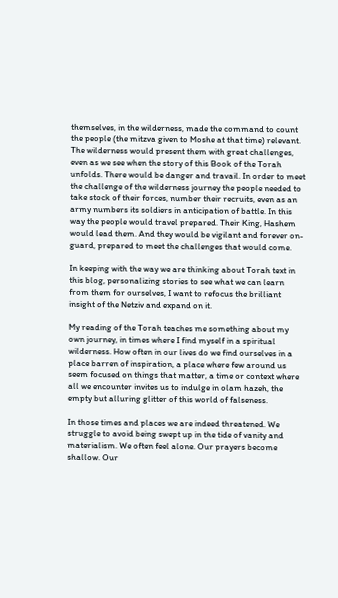themselves, in the wilderness, made the command to count the people (the mitzva given to Moshe at that time) relevant. The wilderness would present them with great challenges, even as we see when the story of this Book of the Torah unfolds. There would be danger and travail. In order to meet the challenge of the wilderness journey the people needed to take stock of their forces, number their recruits, even as an army numbers its soldiers in anticipation of battle. In this way the people would travel prepared. Their King, Hashem would lead them. And they would be vigilant and forever on-guard, prepared to meet the challenges that would come.

In keeping with the way we are thinking about Torah text in this blog, personalizing stories to see what we can learn from them for ourselves, I want to refocus the brilliant insight of the Netziv and expand on it.

My reading of the Torah teaches me something about my own journey, in times where I find myself in a spiritual wilderness. How often in our lives do we find ourselves in a place barren of inspiration, a place where few around us seem focused on things that matter, a time or context where all we encounter invites us to indulge in olam hazeh, the empty but alluring glitter of this world of falseness.

In those times and places we are indeed threatened. We struggle to avoid being swept up in the tide of vanity and materialism. We often feel alone. Our prayers become shallow. Our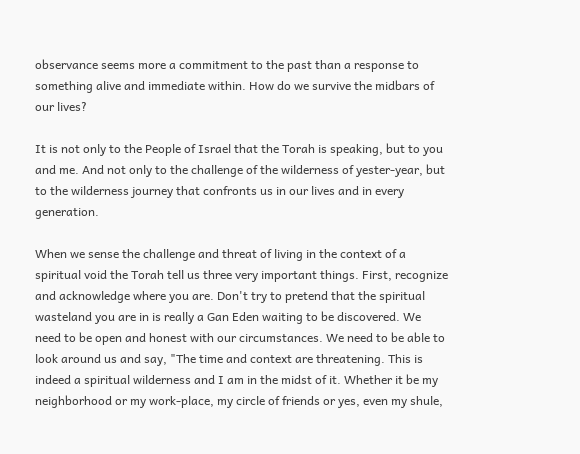observance seems more a commitment to the past than a response to something alive and immediate within. How do we survive the midbars of our lives?

It is not only to the People of Israel that the Torah is speaking, but to you and me. And not only to the challenge of the wilderness of yester-year, but to the wilderness journey that confronts us in our lives and in every generation.

When we sense the challenge and threat of living in the context of a spiritual void the Torah tell us three very important things. First, recognize and acknowledge where you are. Don't try to pretend that the spiritual wasteland you are in is really a Gan Eden waiting to be discovered. We need to be open and honest with our circumstances. We need to be able to look around us and say, "The time and context are threatening. This is indeed a spiritual wilderness and I am in the midst of it. Whether it be my neighborhood or my work-place, my circle of friends or yes, even my shule,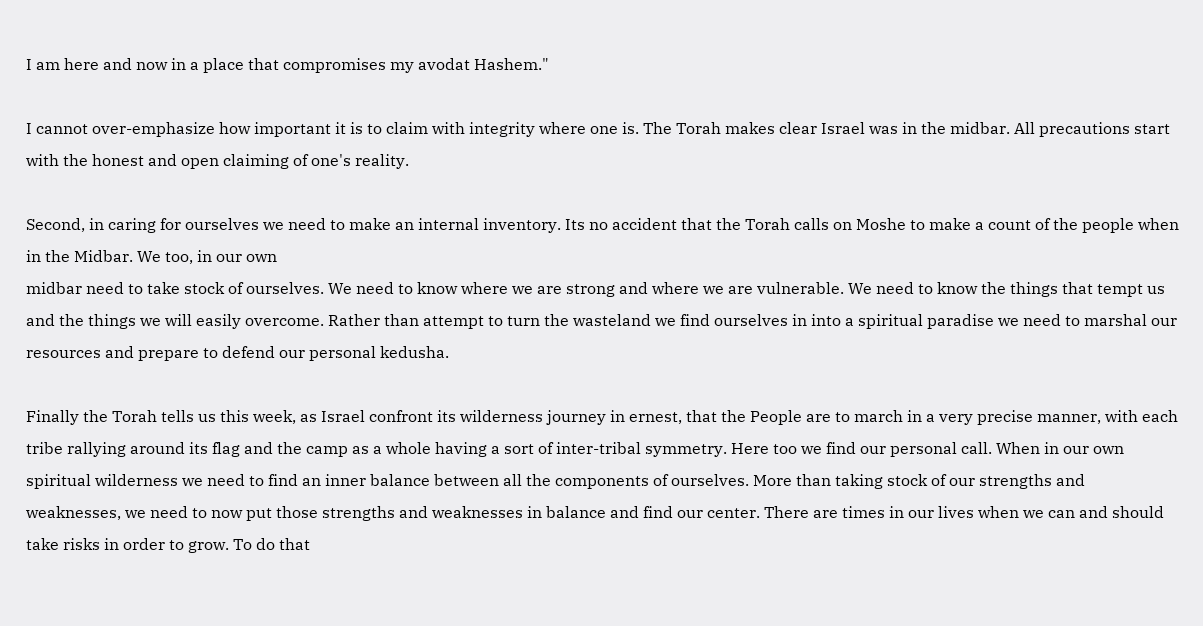I am here and now in a place that compromises my avodat Hashem."

I cannot over-emphasize how important it is to claim with integrity where one is. The Torah makes clear Israel was in the midbar. All precautions start with the honest and open claiming of one's reality.

Second, in caring for ourselves we need to make an internal inventory. Its no accident that the Torah calls on Moshe to make a count of the people when in the Midbar. We too, in our own
midbar need to take stock of ourselves. We need to know where we are strong and where we are vulnerable. We need to know the things that tempt us and the things we will easily overcome. Rather than attempt to turn the wasteland we find ourselves in into a spiritual paradise we need to marshal our resources and prepare to defend our personal kedusha.

Finally the Torah tells us this week, as Israel confront its wilderness journey in ernest, that the People are to march in a very precise manner, with each tribe rallying around its flag and the camp as a whole having a sort of inter-tribal symmetry. Here too we find our personal call. When in our own spiritual wilderness we need to find an inner balance between all the components of ourselves. More than taking stock of our strengths and weaknesses, we need to now put those strengths and weaknesses in balance and find our center. There are times in our lives when we can and should take risks in order to grow. To do that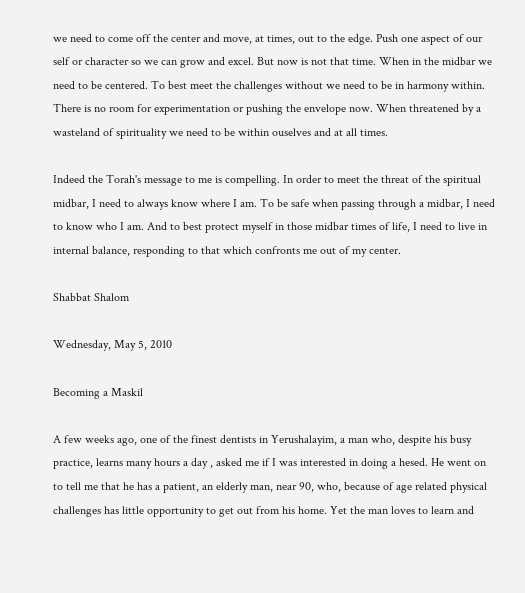we need to come off the center and move, at times, out to the edge. Push one aspect of our self or character so we can grow and excel. But now is not that time. When in the midbar we need to be centered. To best meet the challenges without we need to be in harmony within. There is no room for experimentation or pushing the envelope now. When threatened by a wasteland of spirituality we need to be within ouselves and at all times.

Indeed the Torah's message to me is compelling. In order to meet the threat of the spiritual midbar, I need to always know where I am. To be safe when passing through a midbar, I need to know who I am. And to best protect myself in those midbar times of life, I need to live in internal balance, responding to that which confronts me out of my center.

Shabbat Shalom

Wednesday, May 5, 2010

Becoming a Maskil

A few weeks ago, one of the finest dentists in Yerushalayim, a man who, despite his busy practice, learns many hours a day , asked me if I was interested in doing a hesed. He went on to tell me that he has a patient, an elderly man, near 90, who, because of age related physical challenges has little opportunity to get out from his home. Yet the man loves to learn and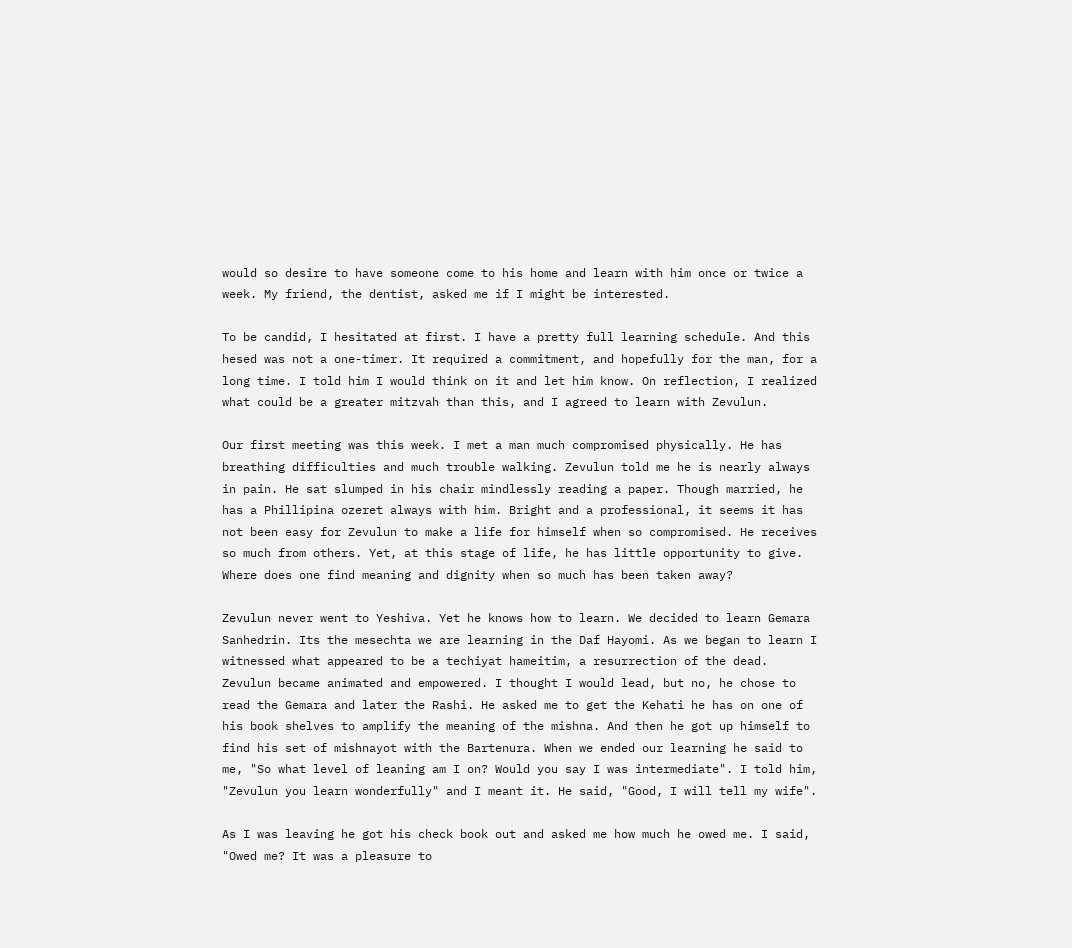would so desire to have someone come to his home and learn with him once or twice a week. My friend, the dentist, asked me if I might be interested.

To be candid, I hesitated at first. I have a pretty full learning schedule. And this hesed was not a one-timer. It required a commitment, and hopefully for the man, for a long time. I told him I would think on it and let him know. On reflection, I realized what could be a greater mitzvah than this, and I agreed to learn with Zevulun.

Our first meeting was this week. I met a man much compromised physically. He has breathing difficulties and much trouble walking. Zevulun told me he is nearly always in pain. He sat slumped in his chair mindlessly reading a paper. Though married, he has a Phillipina ozeret always with him. Bright and a professional, it seems it has not been easy for Zevulun to make a life for himself when so compromised. He receives so much from others. Yet, at this stage of life, he has little opportunity to give. Where does one find meaning and dignity when so much has been taken away?

Zevulun never went to Yeshiva. Yet he knows how to learn. We decided to learn Gemara Sanhedrin. Its the mesechta we are learning in the Daf Hayomi. As we began to learn I witnessed what appeared to be a techiyat hameitim, a resurrection of the dead. Zevulun became animated and empowered. I thought I would lead, but no, he chose to read the Gemara and later the Rashi. He asked me to get the Kehati he has on one of his book shelves to amplify the meaning of the mishna. And then he got up himself to find his set of mishnayot with the Bartenura. When we ended our learning he said to me, "So what level of leaning am I on? Would you say I was intermediate". I told him, "Zevulun you learn wonderfully" and I meant it. He said, "Good, I will tell my wife".

As I was leaving he got his check book out and asked me how much he owed me. I said, "Owed me? It was a pleasure to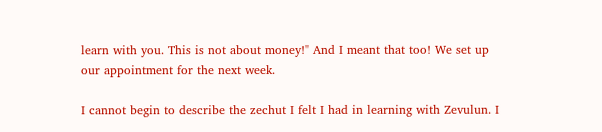learn with you. This is not about money!" And I meant that too! We set up our appointment for the next week.

I cannot begin to describe the zechut I felt I had in learning with Zevulun. I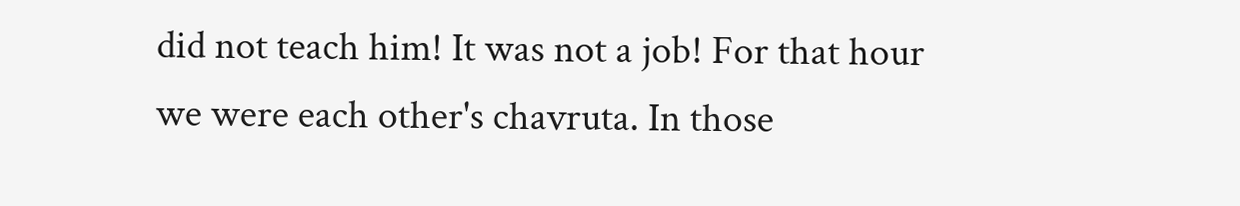did not teach him! It was not a job! For that hour we were each other's chavruta. In those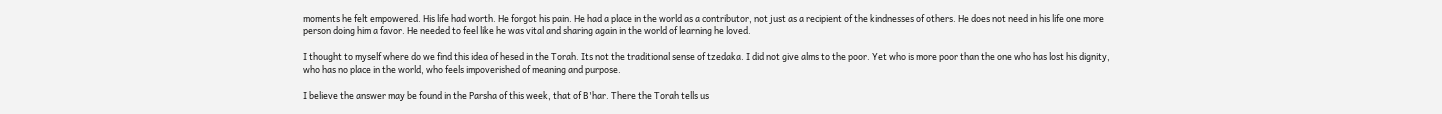moments he felt empowered. His life had worth. He forgot his pain. He had a place in the world as a contributor, not just as a recipient of the kindnesses of others. He does not need in his life one more person doing him a favor. He needed to feel like he was vital and sharing again in the world of learning he loved.

I thought to myself where do we find this idea of hesed in the Torah. Its not the traditional sense of tzedaka. I did not give alms to the poor. Yet who is more poor than the one who has lost his dignity, who has no place in the world, who feels impoverished of meaning and purpose.

I believe the answer may be found in the Parsha of this week, that of B'har. There the Torah tells us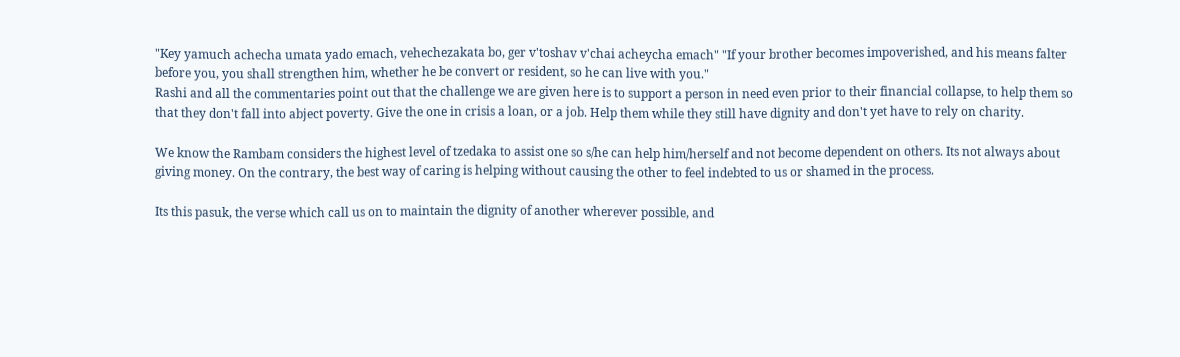"Key yamuch achecha umata yado emach, vehechezakata bo, ger v'toshav v'chai acheycha emach" "If your brother becomes impoverished, and his means falter before you, you shall strengthen him, whether he be convert or resident, so he can live with you."
Rashi and all the commentaries point out that the challenge we are given here is to support a person in need even prior to their financial collapse, to help them so that they don't fall into abject poverty. Give the one in crisis a loan, or a job. Help them while they still have dignity and don't yet have to rely on charity.

We know the Rambam considers the highest level of tzedaka to assist one so s/he can help him/herself and not become dependent on others. Its not always about giving money. On the contrary, the best way of caring is helping without causing the other to feel indebted to us or shamed in the process.

Its this pasuk, the verse which call us on to maintain the dignity of another wherever possible, and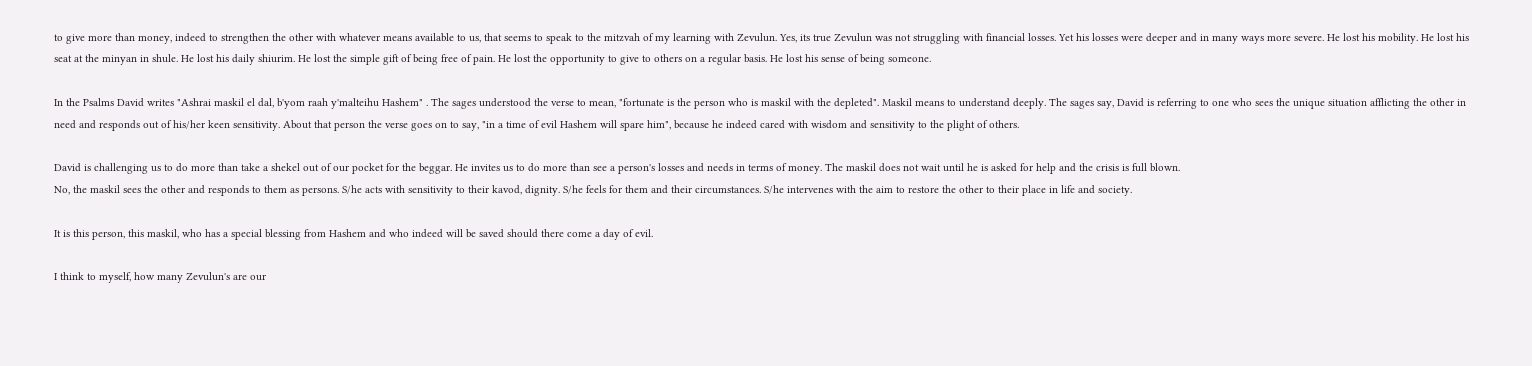to give more than money, indeed to strengthen the other with whatever means available to us, that seems to speak to the mitzvah of my learning with Zevulun. Yes, its true Zevulun was not struggling with financial losses. Yet his losses were deeper and in many ways more severe. He lost his mobility. He lost his seat at the minyan in shule. He lost his daily shiurim. He lost the simple gift of being free of pain. He lost the opportunity to give to others on a regular basis. He lost his sense of being someone.

In the Psalms David writes "Ashrai maskil el dal, b'yom raah y'malteihu Hashem" . The sages understood the verse to mean, "fortunate is the person who is maskil with the depleted". Maskil means to understand deeply. The sages say, David is referring to one who sees the unique situation afflicting the other in need and responds out of his/her keen sensitivity. About that person the verse goes on to say, "in a time of evil Hashem will spare him", because he indeed cared with wisdom and sensitivity to the plight of others.

David is challenging us to do more than take a shekel out of our pocket for the beggar. He invites us to do more than see a person's losses and needs in terms of money. The maskil does not wait until he is asked for help and the crisis is full blown.
No, the maskil sees the other and responds to them as persons. S/he acts with sensitivity to their kavod, dignity. S/he feels for them and their circumstances. S/he intervenes with the aim to restore the other to their place in life and society.

It is this person, this maskil, who has a special blessing from Hashem and who indeed will be saved should there come a day of evil.

I think to myself, how many Zevulun's are our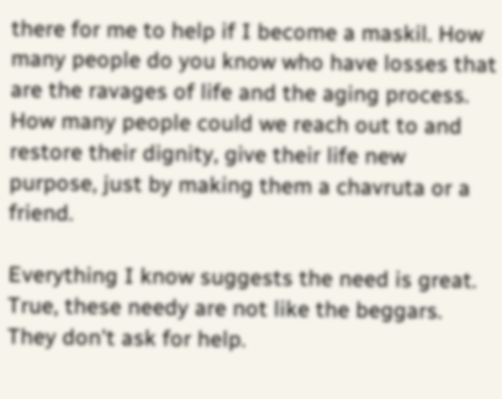there for me to help if I become a maskil. How many people do you know who have losses that are the ravages of life and the aging process.
How many people could we reach out to and restore their dignity, give their life new purpose, just by making them a chavruta or a friend.

Everything I know suggests the need is great. True, these needy are not like the beggars. They don't ask for help.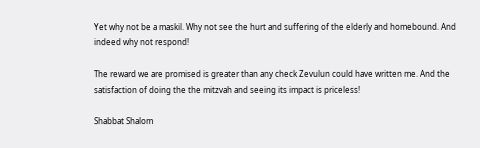Yet why not be a maskil. Why not see the hurt and suffering of the elderly and homebound. And indeed why not respond!

The reward we are promised is greater than any check Zevulun could have written me. And the satisfaction of doing the the mitzvah and seeing its impact is priceless!

Shabbat Shalom